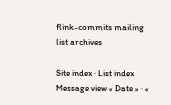flink-commits mailing list archives

Site index · List index
Message view « Date » · «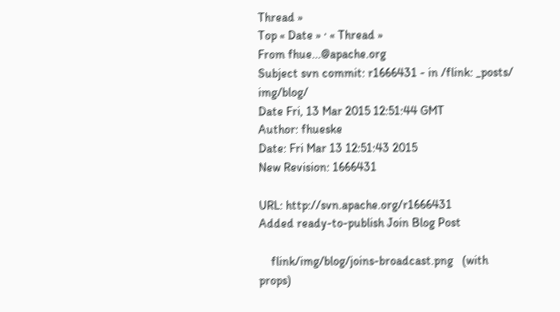Thread »
Top « Date » · « Thread »
From fhue...@apache.org
Subject svn commit: r1666431 - in /flink: _posts/ img/blog/
Date Fri, 13 Mar 2015 12:51:44 GMT
Author: fhueske
Date: Fri Mar 13 12:51:43 2015
New Revision: 1666431

URL: http://svn.apache.org/r1666431
Added ready-to-publish Join Blog Post

    flink/img/blog/joins-broadcast.png   (with props)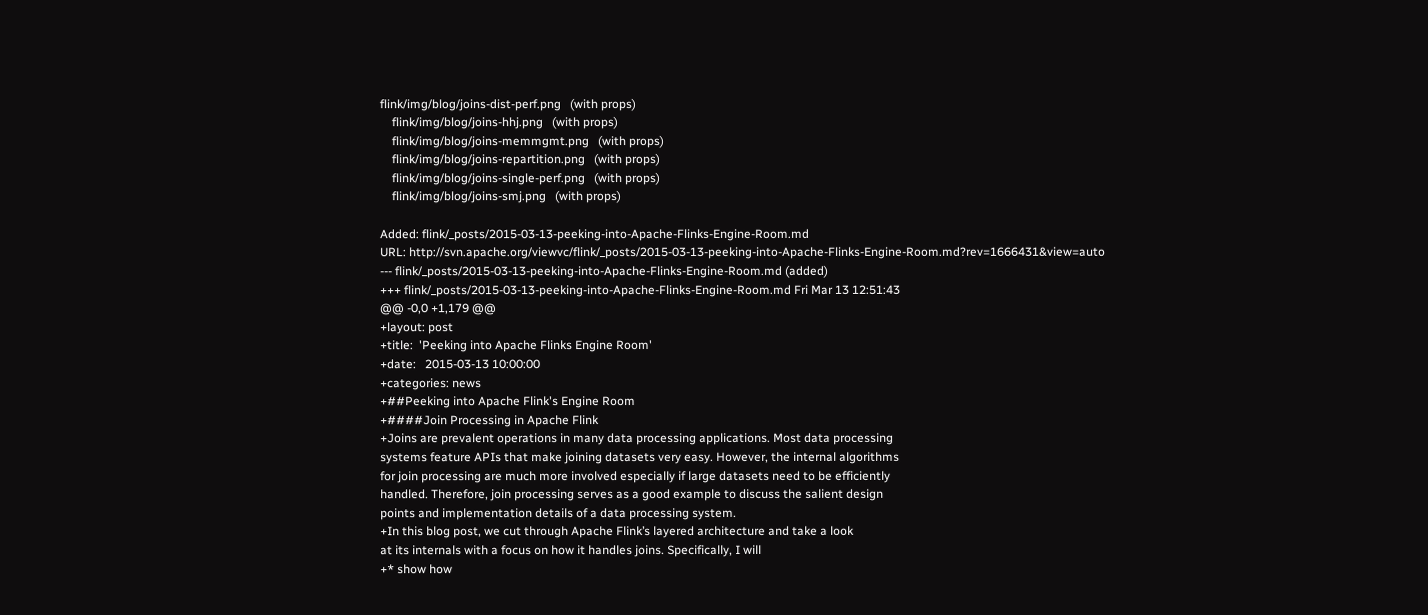flink/img/blog/joins-dist-perf.png   (with props)
    flink/img/blog/joins-hhj.png   (with props)
    flink/img/blog/joins-memmgmt.png   (with props)
    flink/img/blog/joins-repartition.png   (with props)
    flink/img/blog/joins-single-perf.png   (with props)
    flink/img/blog/joins-smj.png   (with props)

Added: flink/_posts/2015-03-13-peeking-into-Apache-Flinks-Engine-Room.md
URL: http://svn.apache.org/viewvc/flink/_posts/2015-03-13-peeking-into-Apache-Flinks-Engine-Room.md?rev=1666431&view=auto
--- flink/_posts/2015-03-13-peeking-into-Apache-Flinks-Engine-Room.md (added)
+++ flink/_posts/2015-03-13-peeking-into-Apache-Flinks-Engine-Room.md Fri Mar 13 12:51:43
@@ -0,0 +1,179 @@
+layout: post
+title:  'Peeking into Apache Flinks Engine Room'
+date:   2015-03-13 10:00:00
+categories: news
+##Peeking into Apache Flink's Engine Room
+####Join Processing in Apache Flink
+Joins are prevalent operations in many data processing applications. Most data processing
systems feature APIs that make joining datasets very easy. However, the internal algorithms
for join processing are much more involved especially if large datasets need to be efficiently
handled. Therefore, join processing serves as a good example to discuss the salient design
points and implementation details of a data processing system.
+In this blog post, we cut through Apache Flink’s layered architecture and take a look
at its internals with a focus on how it handles joins. Specifically, I will
+* show how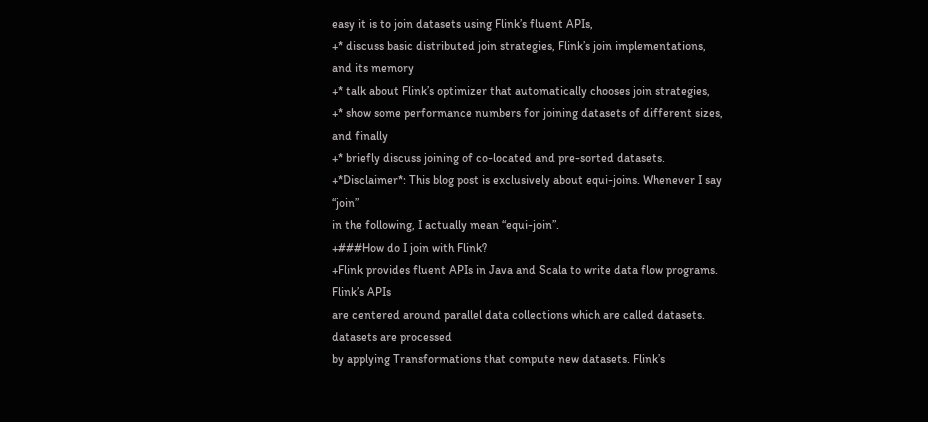easy it is to join datasets using Flink’s fluent APIs,
+* discuss basic distributed join strategies, Flink’s join implementations, and its memory
+* talk about Flink’s optimizer that automatically chooses join strategies,
+* show some performance numbers for joining datasets of different sizes, and finally
+* briefly discuss joining of co-located and pre-sorted datasets.
+*Disclaimer*: This blog post is exclusively about equi-joins. Whenever I say “join”
in the following, I actually mean “equi-join”.
+###How do I join with Flink?
+Flink provides fluent APIs in Java and Scala to write data flow programs. Flink’s APIs
are centered around parallel data collections which are called datasets. datasets are processed
by applying Transformations that compute new datasets. Flink’s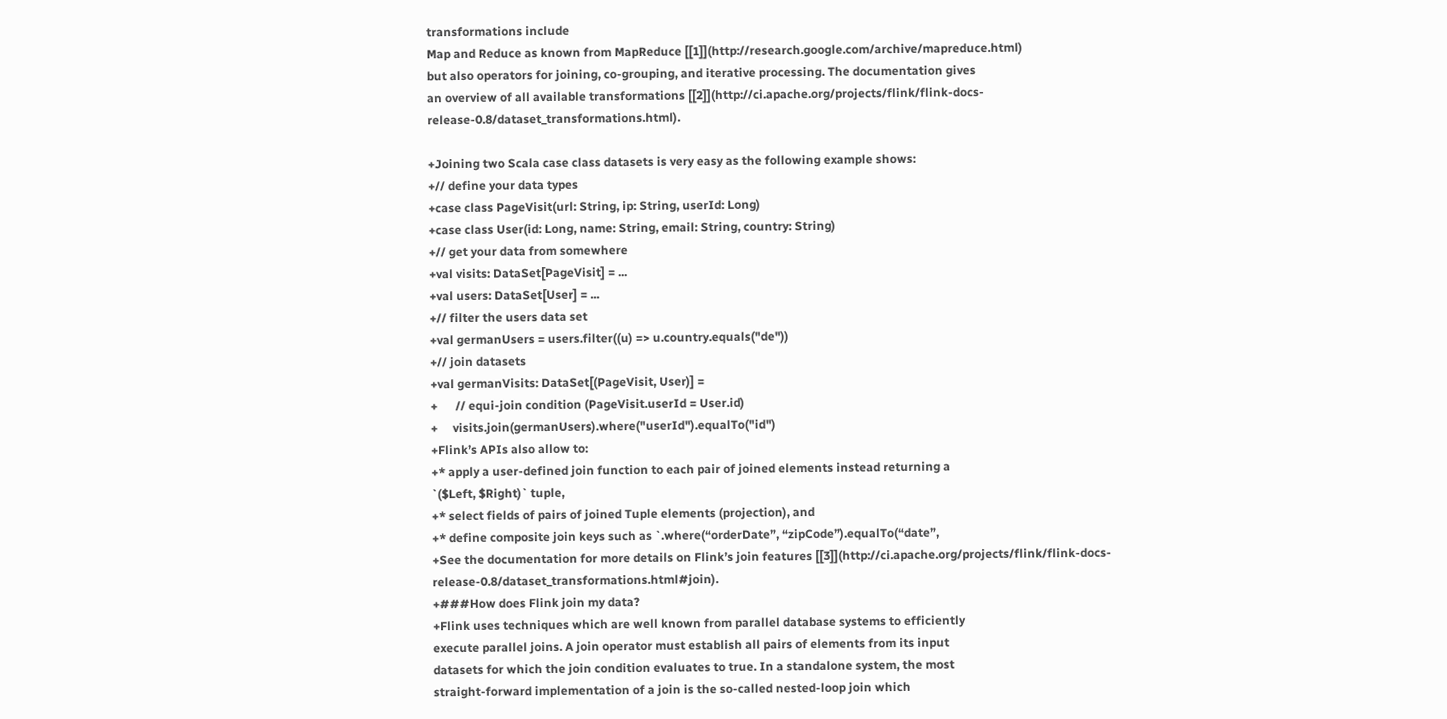transformations include
Map and Reduce as known from MapReduce [[1]](http://research.google.com/archive/mapreduce.html)
but also operators for joining, co-grouping, and iterative processing. The documentation gives
an overview of all available transformations [[2]](http://ci.apache.org/projects/flink/flink-docs-release-0.8/dataset_transformations.html).

+Joining two Scala case class datasets is very easy as the following example shows:
+// define your data types
+case class PageVisit(url: String, ip: String, userId: Long)
+case class User(id: Long, name: String, email: String, country: String)
+// get your data from somewhere
+val visits: DataSet[PageVisit] = ...
+val users: DataSet[User] = ...
+// filter the users data set
+val germanUsers = users.filter((u) => u.country.equals("de"))
+// join datasets
+val germanVisits: DataSet[(PageVisit, User)] =
+      // equi-join condition (PageVisit.userId = User.id)
+     visits.join(germanUsers).where("userId").equalTo("id")
+Flink’s APIs also allow to:
+* apply a user-defined join function to each pair of joined elements instead returning a
`($Left, $Right)` tuple,
+* select fields of pairs of joined Tuple elements (projection), and
+* define composite join keys such as `.where(“orderDate”, “zipCode”).equalTo(“date”,
+See the documentation for more details on Flink’s join features [[3]](http://ci.apache.org/projects/flink/flink-docs-release-0.8/dataset_transformations.html#join).
+###How does Flink join my data?
+Flink uses techniques which are well known from parallel database systems to efficiently
execute parallel joins. A join operator must establish all pairs of elements from its input
datasets for which the join condition evaluates to true. In a standalone system, the most
straight-forward implementation of a join is the so-called nested-loop join which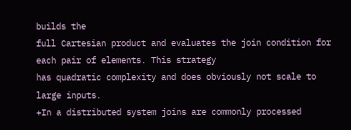builds the
full Cartesian product and evaluates the join condition for each pair of elements. This strategy
has quadratic complexity and does obviously not scale to large inputs.
+In a distributed system joins are commonly processed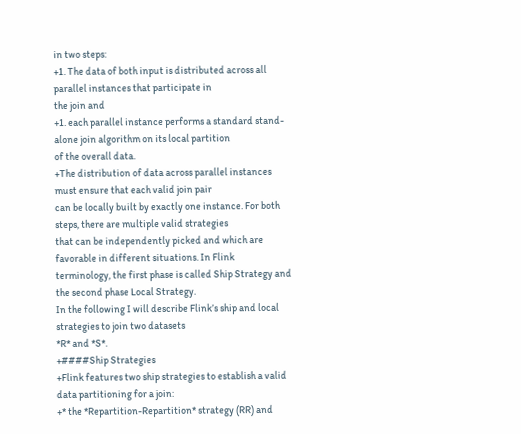in two steps:
+1. The data of both input is distributed across all parallel instances that participate in
the join and
+1. each parallel instance performs a standard stand-alone join algorithm on its local partition
of the overall data.
+The distribution of data across parallel instances must ensure that each valid join pair
can be locally built by exactly one instance. For both steps, there are multiple valid strategies
that can be independently picked and which are favorable in different situations. In Flink
terminology, the first phase is called Ship Strategy and the second phase Local Strategy.
In the following I will describe Flink’s ship and local strategies to join two datasets
*R* and *S*.
+####Ship Strategies
+Flink features two ship strategies to establish a valid data partitioning for a join:
+* the *Repartition-Repartition* strategy (RR) and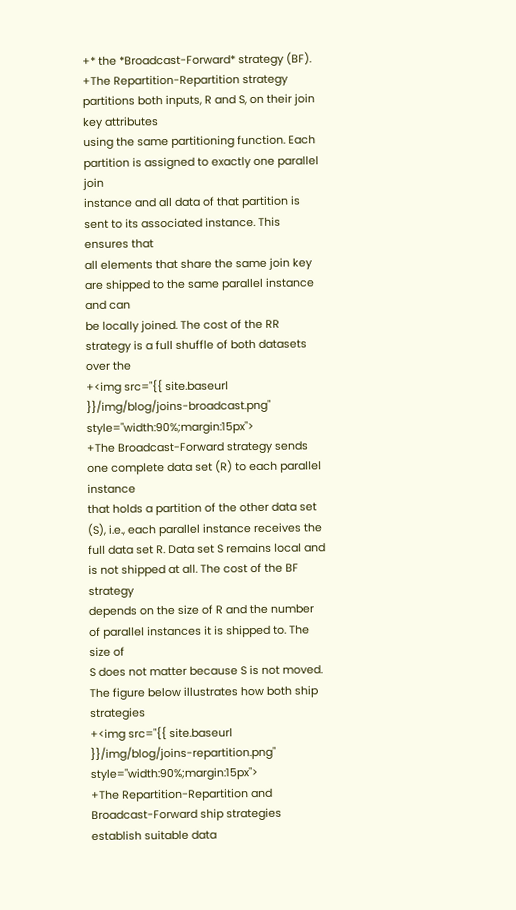+* the *Broadcast-Forward* strategy (BF).
+The Repartition-Repartition strategy partitions both inputs, R and S, on their join key attributes
using the same partitioning function. Each partition is assigned to exactly one parallel join
instance and all data of that partition is sent to its associated instance. This ensures that
all elements that share the same join key are shipped to the same parallel instance and can
be locally joined. The cost of the RR strategy is a full shuffle of both datasets over the
+<img src="{{ site.baseurl }}/img/blog/joins-broadcast.png" style="width:90%;margin:15px">
+The Broadcast-Forward strategy sends one complete data set (R) to each parallel instance
that holds a partition of the other data set (S), i.e., each parallel instance receives the
full data set R. Data set S remains local and is not shipped at all. The cost of the BF strategy
depends on the size of R and the number of parallel instances it is shipped to. The size of
S does not matter because S is not moved. The figure below illustrates how both ship strategies
+<img src="{{ site.baseurl }}/img/blog/joins-repartition.png" style="width:90%;margin:15px">
+The Repartition-Repartition and Broadcast-Forward ship strategies establish suitable data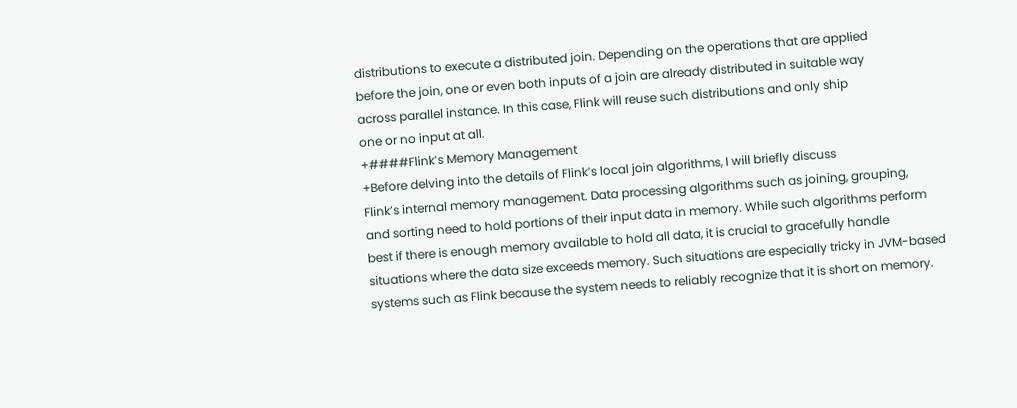distributions to execute a distributed join. Depending on the operations that are applied
before the join, one or even both inputs of a join are already distributed in suitable way
across parallel instance. In this case, Flink will reuse such distributions and only ship
one or no input at all.
+####Flink’s Memory Management
+Before delving into the details of Flink’s local join algorithms, I will briefly discuss
Flink’s internal memory management. Data processing algorithms such as joining, grouping,
and sorting need to hold portions of their input data in memory. While such algorithms perform
best if there is enough memory available to hold all data, it is crucial to gracefully handle
situations where the data size exceeds memory. Such situations are especially tricky in JVM-based
systems such as Flink because the system needs to reliably recognize that it is short on memory.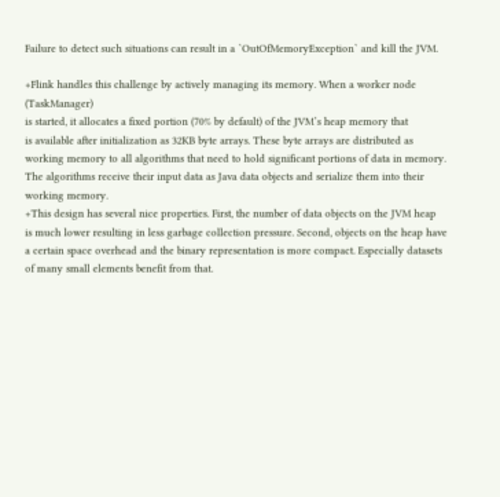Failure to detect such situations can result in a `OutOfMemoryException` and kill the JVM.

+Flink handles this challenge by actively managing its memory. When a worker node (TaskManager)
is started, it allocates a fixed portion (70% by default) of the JVM’s heap memory that
is available after initialization as 32KB byte arrays. These byte arrays are distributed as
working memory to all algorithms that need to hold significant portions of data in memory.
The algorithms receive their input data as Java data objects and serialize them into their
working memory.
+This design has several nice properties. First, the number of data objects on the JVM heap
is much lower resulting in less garbage collection pressure. Second, objects on the heap have
a certain space overhead and the binary representation is more compact. Especially datasets
of many small elements benefit from that.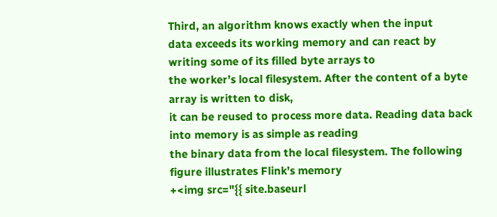Third, an algorithm knows exactly when the input
data exceeds its working memory and can react by writing some of its filled byte arrays to
the worker’s local filesystem. After the content of a byte array is written to disk,
it can be reused to process more data. Reading data back into memory is as simple as reading
the binary data from the local filesystem. The following figure illustrates Flink’s memory
+<img src="{{ site.baseurl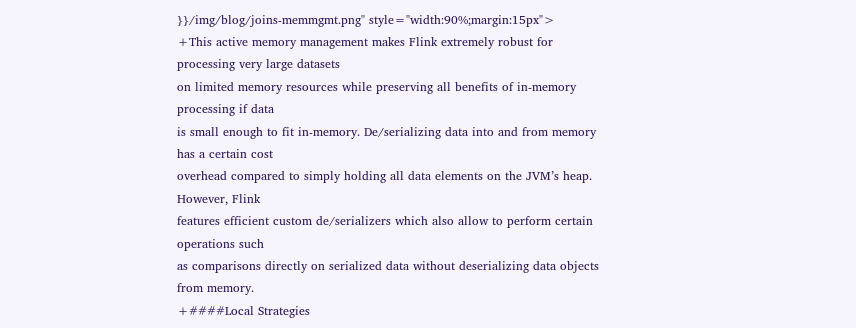}}/img/blog/joins-memmgmt.png" style="width:90%;margin:15px">
+This active memory management makes Flink extremely robust for processing very large datasets
on limited memory resources while preserving all benefits of in-memory processing if data
is small enough to fit in-memory. De/serializing data into and from memory has a certain cost
overhead compared to simply holding all data elements on the JVM’s heap. However, Flink
features efficient custom de/serializers which also allow to perform certain operations such
as comparisons directly on serialized data without deserializing data objects from memory.
+####Local Strategies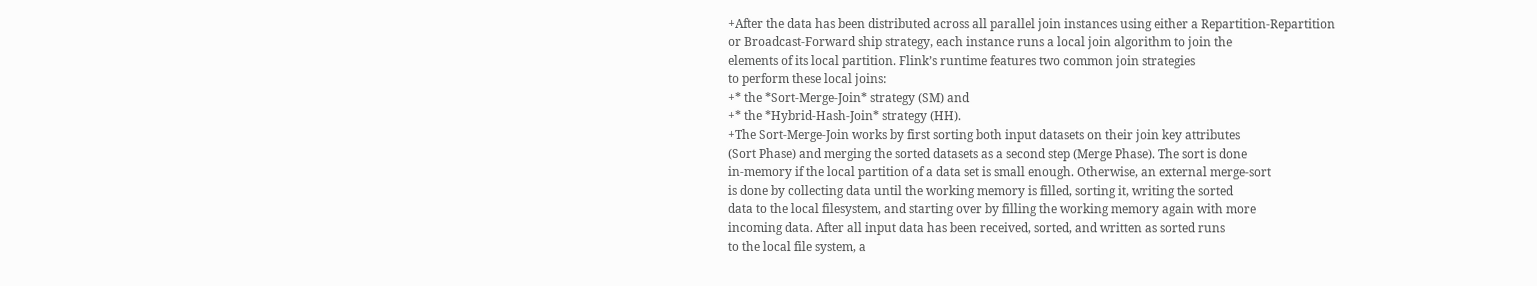+After the data has been distributed across all parallel join instances using either a Repartition-Repartition
or Broadcast-Forward ship strategy, each instance runs a local join algorithm to join the
elements of its local partition. Flink’s runtime features two common join strategies
to perform these local joins:
+* the *Sort-Merge-Join* strategy (SM) and
+* the *Hybrid-Hash-Join* strategy (HH).
+The Sort-Merge-Join works by first sorting both input datasets on their join key attributes
(Sort Phase) and merging the sorted datasets as a second step (Merge Phase). The sort is done
in-memory if the local partition of a data set is small enough. Otherwise, an external merge-sort
is done by collecting data until the working memory is filled, sorting it, writing the sorted
data to the local filesystem, and starting over by filling the working memory again with more
incoming data. After all input data has been received, sorted, and written as sorted runs
to the local file system, a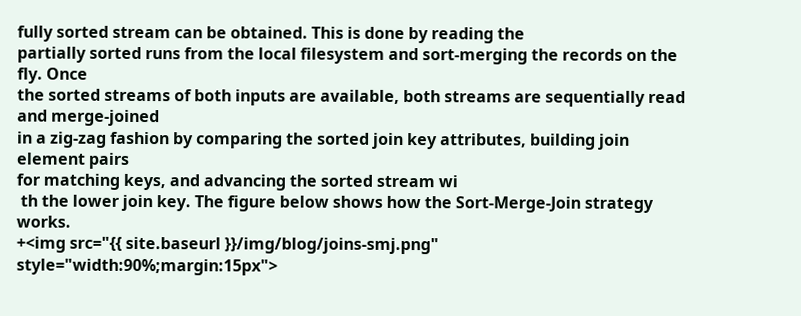fully sorted stream can be obtained. This is done by reading the
partially sorted runs from the local filesystem and sort-merging the records on the fly. Once
the sorted streams of both inputs are available, both streams are sequentially read and merge-joined
in a zig-zag fashion by comparing the sorted join key attributes, building join element pairs
for matching keys, and advancing the sorted stream wi
 th the lower join key. The figure below shows how the Sort-Merge-Join strategy works.
+<img src="{{ site.baseurl }}/img/blog/joins-smj.png" style="width:90%;margin:15px">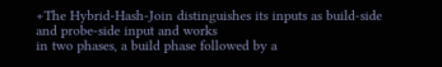+The Hybrid-Hash-Join distinguishes its inputs as build-side and probe-side input and works
in two phases, a build phase followed by a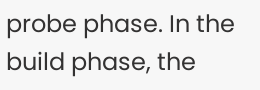probe phase. In the build phase, the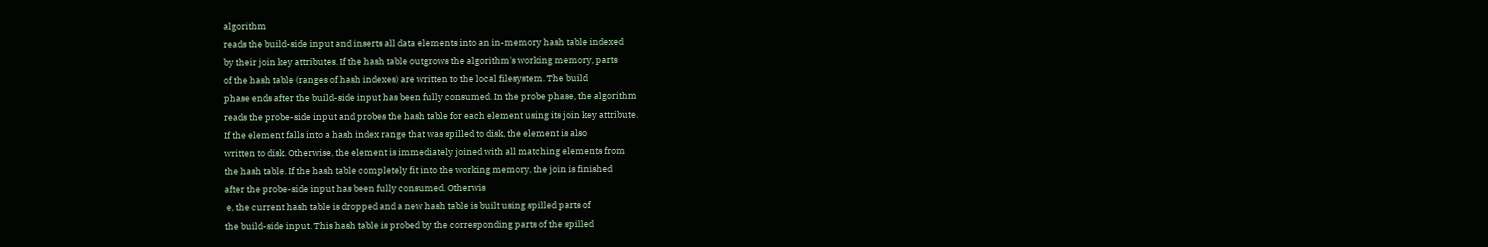algorithm
reads the build-side input and inserts all data elements into an in-memory hash table indexed
by their join key attributes. If the hash table outgrows the algorithm's working memory, parts
of the hash table (ranges of hash indexes) are written to the local filesystem. The build
phase ends after the build-side input has been fully consumed. In the probe phase, the algorithm
reads the probe-side input and probes the hash table for each element using its join key attribute.
If the element falls into a hash index range that was spilled to disk, the element is also
written to disk. Otherwise, the element is immediately joined with all matching elements from
the hash table. If the hash table completely fit into the working memory, the join is finished
after the probe-side input has been fully consumed. Otherwis
 e, the current hash table is dropped and a new hash table is built using spilled parts of
the build-side input. This hash table is probed by the corresponding parts of the spilled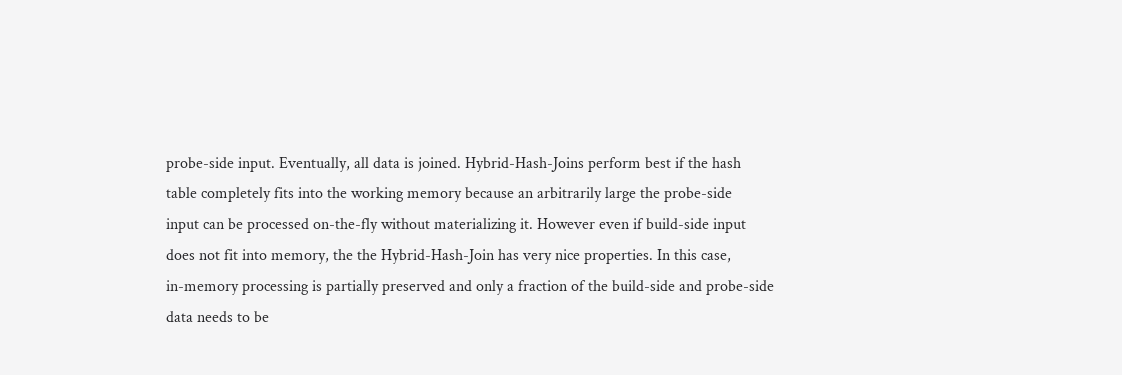probe-side input. Eventually, all data is joined. Hybrid-Hash-Joins perform best if the hash
table completely fits into the working memory because an arbitrarily large the probe-side
input can be processed on-the-fly without materializing it. However even if build-side input
does not fit into memory, the the Hybrid-Hash-Join has very nice properties. In this case,
in-memory processing is partially preserved and only a fraction of the build-side and probe-side
data needs to be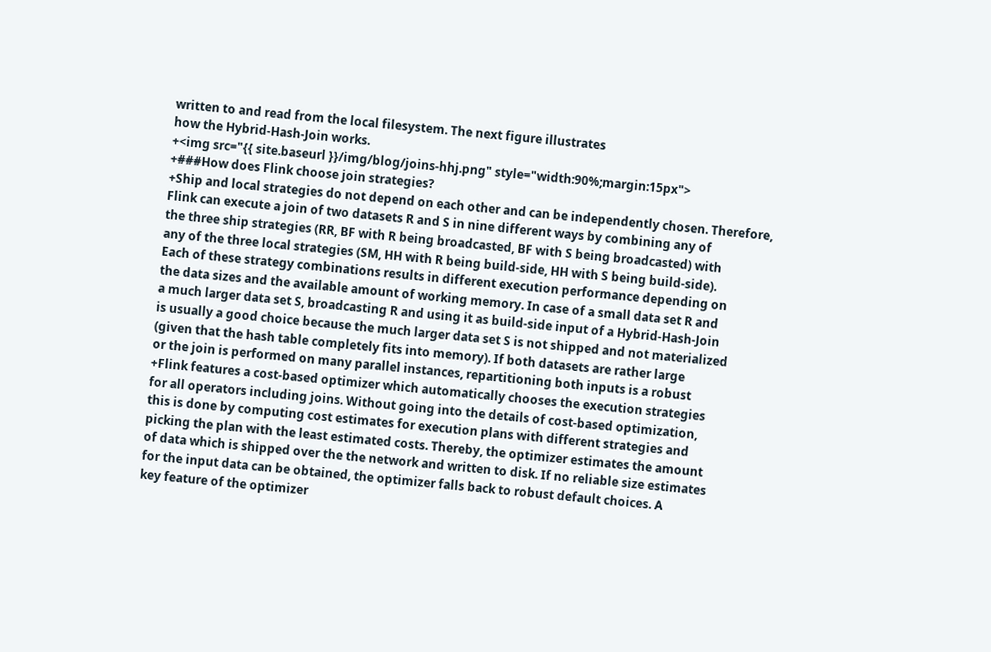written to and read from the local filesystem. The next figure illustrates
how the Hybrid-Hash-Join works.
+<img src="{{ site.baseurl }}/img/blog/joins-hhj.png" style="width:90%;margin:15px">
+###How does Flink choose join strategies?
+Ship and local strategies do not depend on each other and can be independently chosen. Therefore,
Flink can execute a join of two datasets R and S in nine different ways by combining any of
the three ship strategies (RR, BF with R being broadcasted, BF with S being broadcasted) with
any of the three local strategies (SM, HH with R being build-side, HH with S being build-side).
Each of these strategy combinations results in different execution performance depending on
the data sizes and the available amount of working memory. In case of a small data set R and
a much larger data set S, broadcasting R and using it as build-side input of a Hybrid-Hash-Join
is usually a good choice because the much larger data set S is not shipped and not materialized
(given that the hash table completely fits into memory). If both datasets are rather large
or the join is performed on many parallel instances, repartitioning both inputs is a robust
+Flink features a cost-based optimizer which automatically chooses the execution strategies
for all operators including joins. Without going into the details of cost-based optimization,
this is done by computing cost estimates for execution plans with different strategies and
picking the plan with the least estimated costs. Thereby, the optimizer estimates the amount
of data which is shipped over the the network and written to disk. If no reliable size estimates
for the input data can be obtained, the optimizer falls back to robust default choices. A
key feature of the optimizer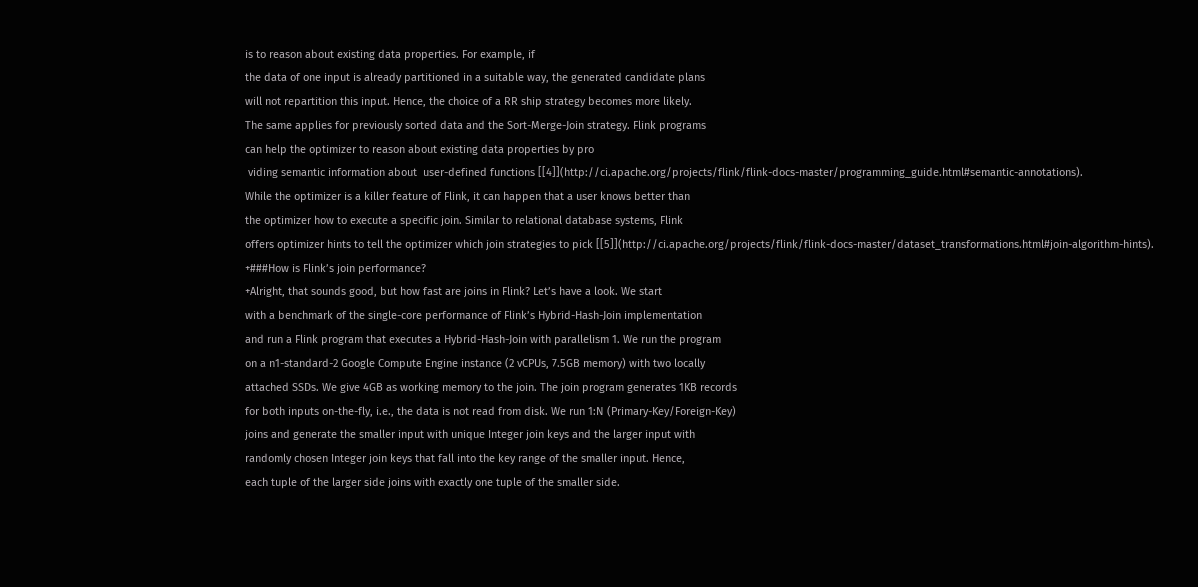is to reason about existing data properties. For example, if
the data of one input is already partitioned in a suitable way, the generated candidate plans
will not repartition this input. Hence, the choice of a RR ship strategy becomes more likely.
The same applies for previously sorted data and the Sort-Merge-Join strategy. Flink programs
can help the optimizer to reason about existing data properties by pro
 viding semantic information about  user-defined functions [[4]](http://ci.apache.org/projects/flink/flink-docs-master/programming_guide.html#semantic-annotations).
While the optimizer is a killer feature of Flink, it can happen that a user knows better than
the optimizer how to execute a specific join. Similar to relational database systems, Flink
offers optimizer hints to tell the optimizer which join strategies to pick [[5]](http://ci.apache.org/projects/flink/flink-docs-master/dataset_transformations.html#join-algorithm-hints).
+###How is Flink’s join performance?
+Alright, that sounds good, but how fast are joins in Flink? Let’s have a look. We start
with a benchmark of the single-core performance of Flink’s Hybrid-Hash-Join implementation
and run a Flink program that executes a Hybrid-Hash-Join with parallelism 1. We run the program
on a n1-standard-2 Google Compute Engine instance (2 vCPUs, 7.5GB memory) with two locally
attached SSDs. We give 4GB as working memory to the join. The join program generates 1KB records
for both inputs on-the-fly, i.e., the data is not read from disk. We run 1:N (Primary-Key/Foreign-Key)
joins and generate the smaller input with unique Integer join keys and the larger input with
randomly chosen Integer join keys that fall into the key range of the smaller input. Hence,
each tuple of the larger side joins with exactly one tuple of the smaller side.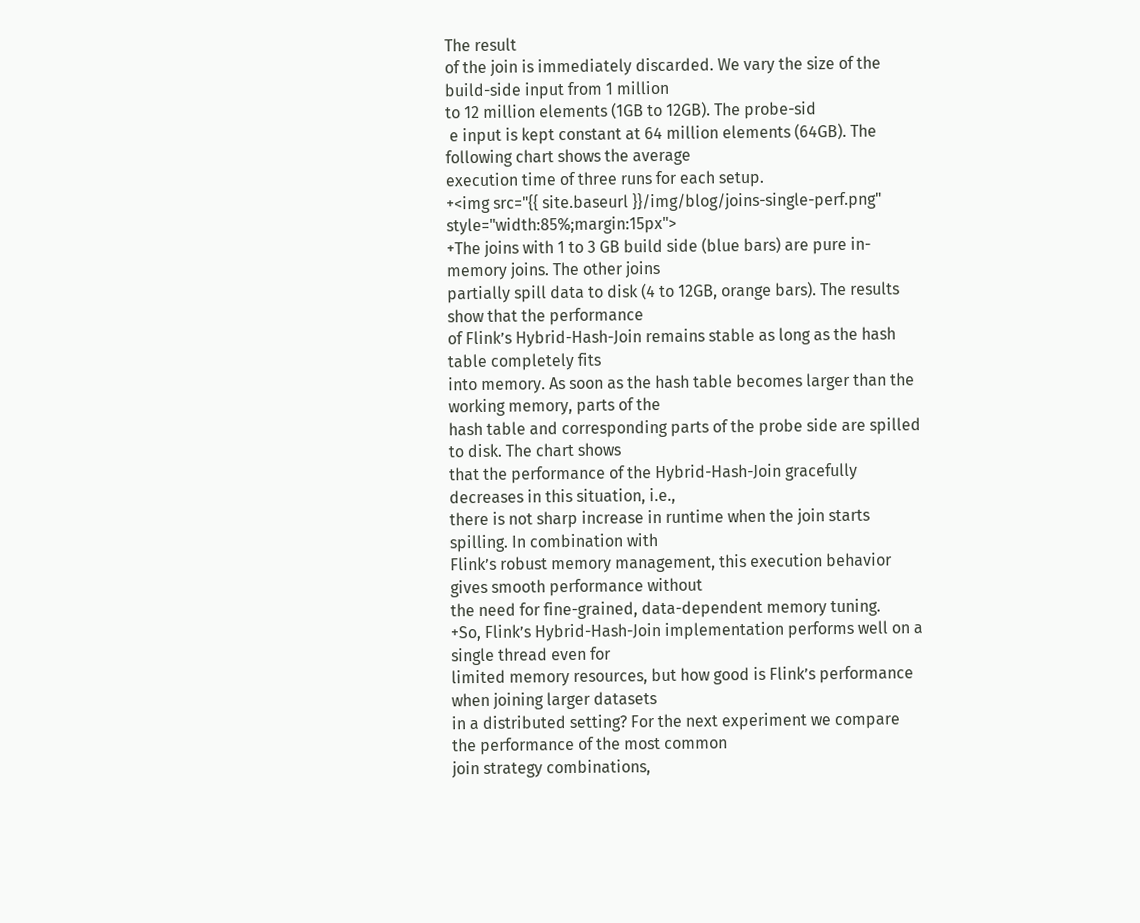The result
of the join is immediately discarded. We vary the size of the build-side input from 1 million
to 12 million elements (1GB to 12GB). The probe-sid
 e input is kept constant at 64 million elements (64GB). The following chart shows the average
execution time of three runs for each setup.
+<img src="{{ site.baseurl }}/img/blog/joins-single-perf.png" style="width:85%;margin:15px">
+The joins with 1 to 3 GB build side (blue bars) are pure in-memory joins. The other joins
partially spill data to disk (4 to 12GB, orange bars). The results show that the performance
of Flink’s Hybrid-Hash-Join remains stable as long as the hash table completely fits
into memory. As soon as the hash table becomes larger than the working memory, parts of the
hash table and corresponding parts of the probe side are spilled to disk. The chart shows
that the performance of the Hybrid-Hash-Join gracefully decreases in this situation, i.e.,
there is not sharp increase in runtime when the join starts spilling. In combination with
Flink’s robust memory management, this execution behavior gives smooth performance without
the need for fine-grained, data-dependent memory tuning.
+So, Flink’s Hybrid-Hash-Join implementation performs well on a single thread even for
limited memory resources, but how good is Flink’s performance when joining larger datasets
in a distributed setting? For the next experiment we compare the performance of the most common
join strategy combinations,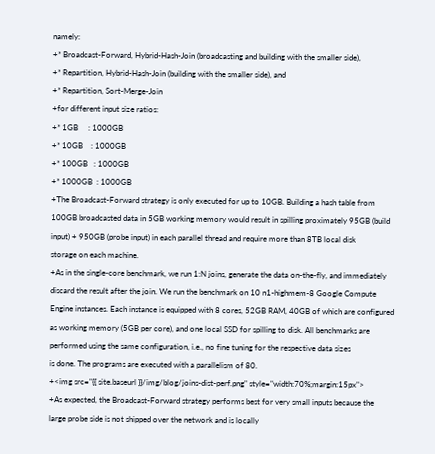namely:
+* Broadcast-Forward, Hybrid-Hash-Join (broadcasting and building with the smaller side),
+* Repartition, Hybrid-Hash-Join (building with the smaller side), and
+* Repartition, Sort-Merge-Join
+for different input size ratios:
+* 1GB     : 1000GB
+* 10GB    : 1000GB
+* 100GB   : 1000GB
+* 1000GB  : 1000GB
+The Broadcast-Forward strategy is only executed for up to 10GB. Building a hash table from
100GB broadcasted data in 5GB working memory would result in spilling proximately 95GB (build
input) + 950GB (probe input) in each parallel thread and require more than 8TB local disk
storage on each machine.
+As in the single-core benchmark, we run 1:N joins, generate the data on-the-fly, and immediately
discard the result after the join. We run the benchmark on 10 n1-highmem-8 Google Compute
Engine instances. Each instance is equipped with 8 cores, 52GB RAM, 40GB of which are configured
as working memory (5GB per core), and one local SSD for spilling to disk. All benchmarks are
performed using the same configuration, i.e., no fine tuning for the respective data sizes
is done. The programs are executed with a parallelism of 80.
+<img src="{{ site.baseurl }}/img/blog/joins-dist-perf.png" style="width:70%;margin:15px">
+As expected, the Broadcast-Forward strategy performs best for very small inputs because the
large probe side is not shipped over the network and is locally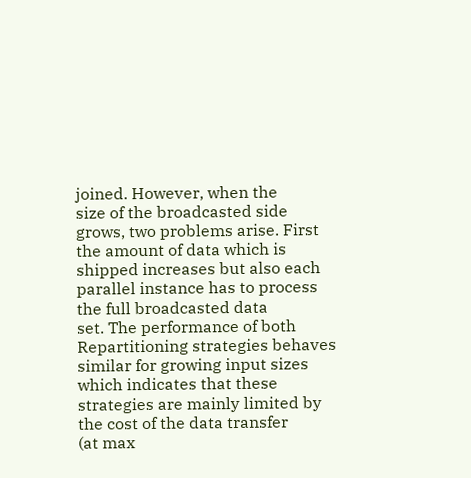joined. However, when the
size of the broadcasted side grows, two problems arise. First the amount of data which is
shipped increases but also each parallel instance has to process the full broadcasted data
set. The performance of both Repartitioning strategies behaves similar for growing input sizes
which indicates that these strategies are mainly limited by the cost of the data transfer
(at max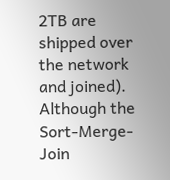2TB are shipped over the network and joined). Although the Sort-Merge-Join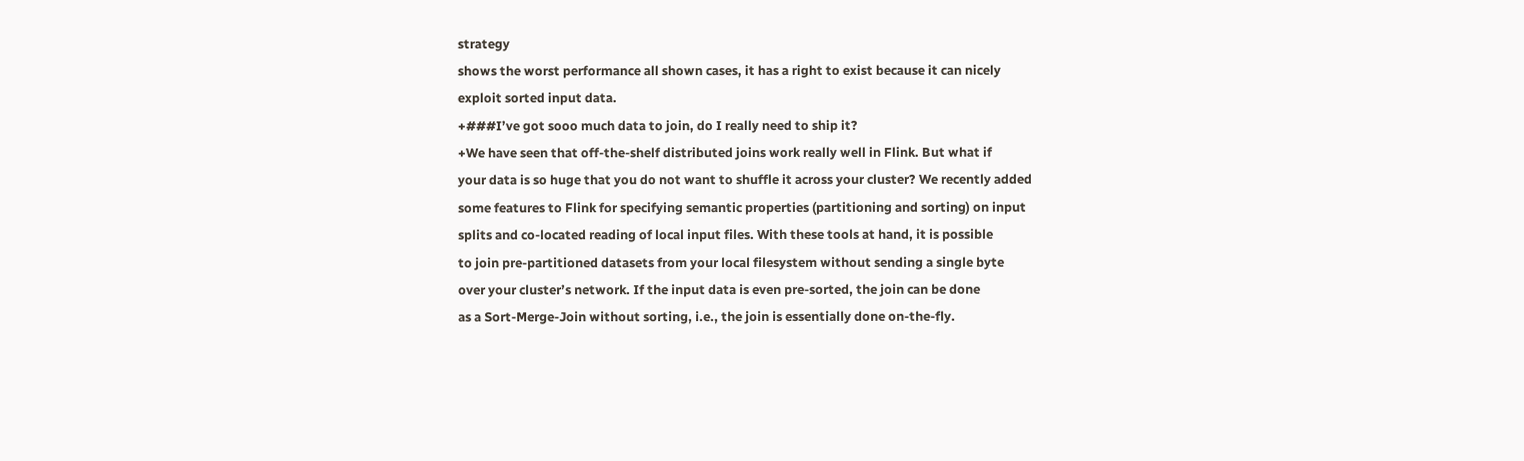strategy
shows the worst performance all shown cases, it has a right to exist because it can nicely
exploit sorted input data.
+###I’ve got sooo much data to join, do I really need to ship it?
+We have seen that off-the-shelf distributed joins work really well in Flink. But what if
your data is so huge that you do not want to shuffle it across your cluster? We recently added
some features to Flink for specifying semantic properties (partitioning and sorting) on input
splits and co-located reading of local input files. With these tools at hand, it is possible
to join pre-partitioned datasets from your local filesystem without sending a single byte
over your cluster’s network. If the input data is even pre-sorted, the join can be done
as a Sort-Merge-Join without sorting, i.e., the join is essentially done on-the-fly.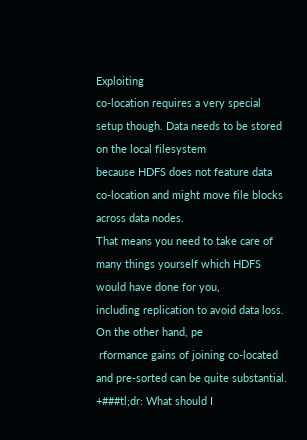Exploiting
co-location requires a very special setup though. Data needs to be stored on the local filesystem
because HDFS does not feature data co-location and might move file blocks across data nodes.
That means you need to take care of many things yourself which HDFS would have done for you,
including replication to avoid data loss. On the other hand, pe
 rformance gains of joining co-located and pre-sorted can be quite substantial.
+###tl;dr: What should I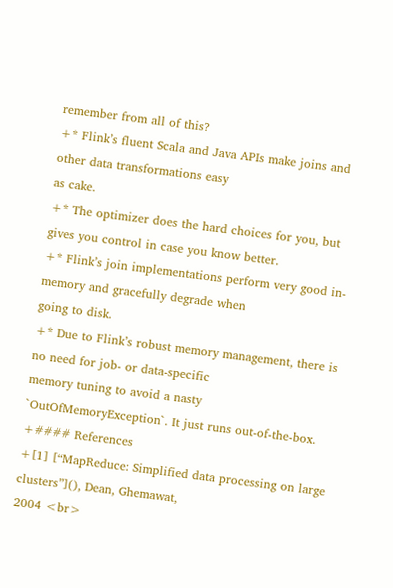remember from all of this?
+* Flink’s fluent Scala and Java APIs make joins and other data transformations easy
as cake.
+* The optimizer does the hard choices for you, but gives you control in case you know better.
+* Flink’s join implementations perform very good in-memory and gracefully degrade when
going to disk.
+* Due to Flink’s robust memory management, there is no need for job- or data-specific
memory tuning to avoid a nasty `OutOfMemoryException`. It just runs out-of-the-box.
+#### References
+[1] [“MapReduce: Simplified data processing on large clusters”](), Dean, Ghemawat,
2004 <br>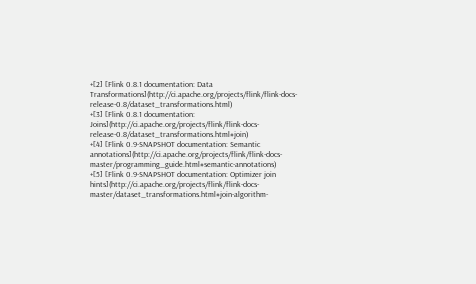+[2] [Flink 0.8.1 documentation: Data Transformations](http://ci.apache.org/projects/flink/flink-docs-release-0.8/dataset_transformations.html)
+[3] [Flink 0.8.1 documentation: Joins](http://ci.apache.org/projects/flink/flink-docs-release-0.8/dataset_transformations.html#join)
+[4] [Flink 0.9-SNAPSHOT documentation: Semantic annotations](http://ci.apache.org/projects/flink/flink-docs-master/programming_guide.html#semantic-annotations)
+[5] [Flink 0.9-SNAPSHOT documentation: Optimizer join hints](http://ci.apache.org/projects/flink/flink-docs-master/dataset_transformations.html#join-algorithm-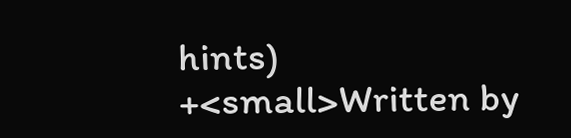hints)
+<small>Written by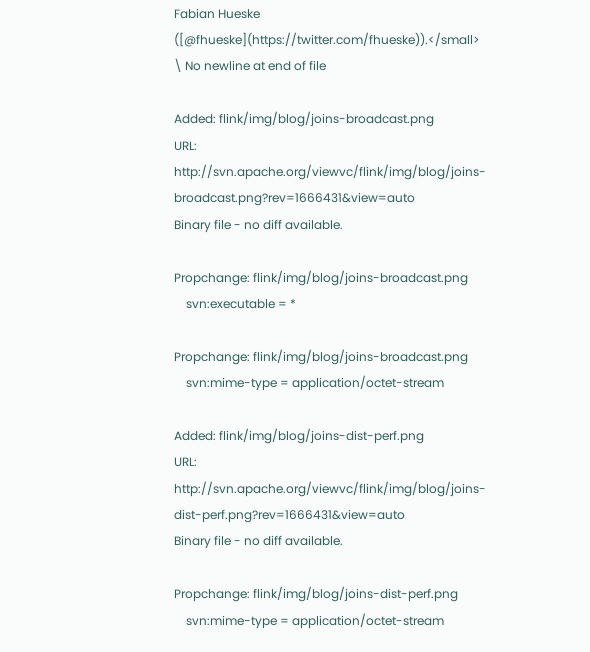Fabian Hueske ([@fhueske](https://twitter.com/fhueske)).</small>
\ No newline at end of file

Added: flink/img/blog/joins-broadcast.png
URL: http://svn.apache.org/viewvc/flink/img/blog/joins-broadcast.png?rev=1666431&view=auto
Binary file - no diff available.

Propchange: flink/img/blog/joins-broadcast.png
    svn:executable = *

Propchange: flink/img/blog/joins-broadcast.png
    svn:mime-type = application/octet-stream

Added: flink/img/blog/joins-dist-perf.png
URL: http://svn.apache.org/viewvc/flink/img/blog/joins-dist-perf.png?rev=1666431&view=auto
Binary file - no diff available.

Propchange: flink/img/blog/joins-dist-perf.png
    svn:mime-type = application/octet-stream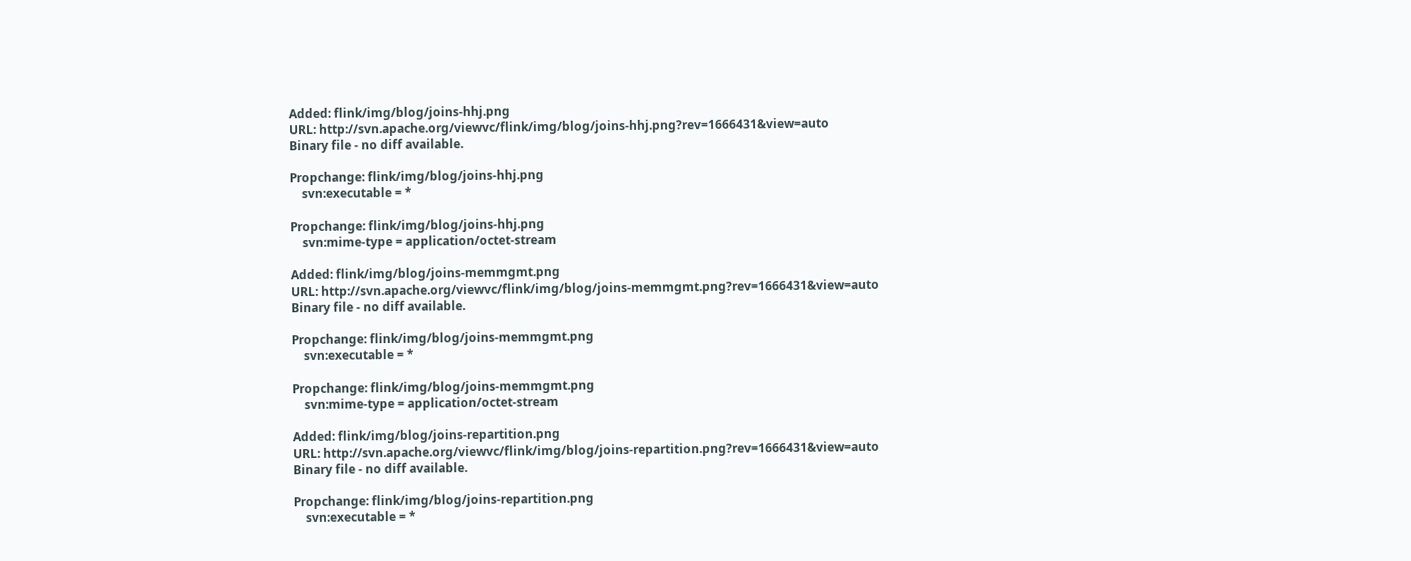Added: flink/img/blog/joins-hhj.png
URL: http://svn.apache.org/viewvc/flink/img/blog/joins-hhj.png?rev=1666431&view=auto
Binary file - no diff available.

Propchange: flink/img/blog/joins-hhj.png
    svn:executable = *

Propchange: flink/img/blog/joins-hhj.png
    svn:mime-type = application/octet-stream

Added: flink/img/blog/joins-memmgmt.png
URL: http://svn.apache.org/viewvc/flink/img/blog/joins-memmgmt.png?rev=1666431&view=auto
Binary file - no diff available.

Propchange: flink/img/blog/joins-memmgmt.png
    svn:executable = *

Propchange: flink/img/blog/joins-memmgmt.png
    svn:mime-type = application/octet-stream

Added: flink/img/blog/joins-repartition.png
URL: http://svn.apache.org/viewvc/flink/img/blog/joins-repartition.png?rev=1666431&view=auto
Binary file - no diff available.

Propchange: flink/img/blog/joins-repartition.png
    svn:executable = *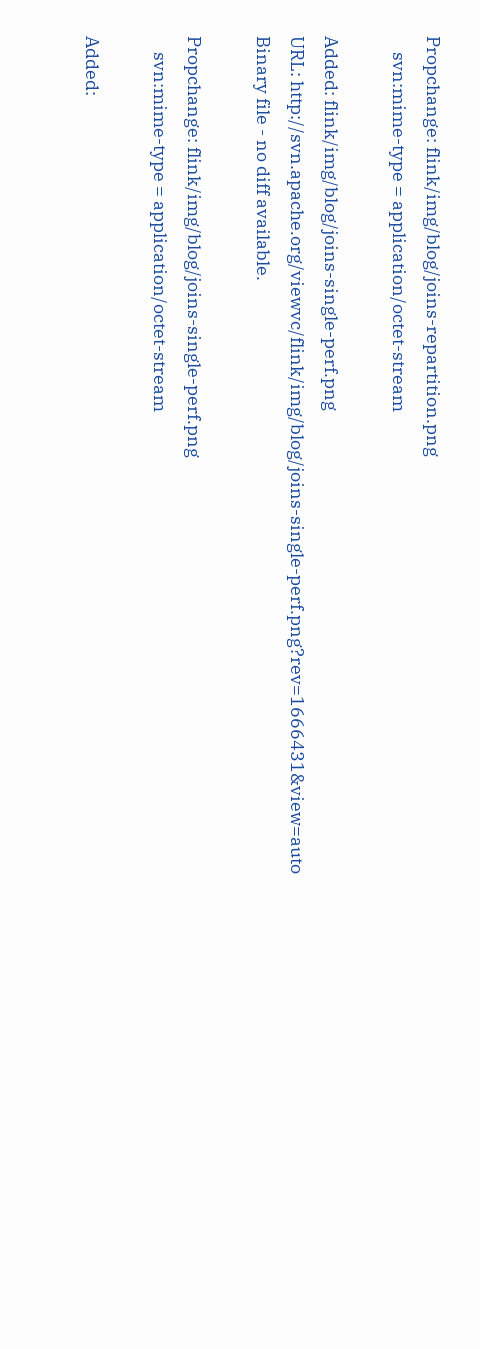Propchange: flink/img/blog/joins-repartition.png
    svn:mime-type = application/octet-stream

Added: flink/img/blog/joins-single-perf.png
URL: http://svn.apache.org/viewvc/flink/img/blog/joins-single-perf.png?rev=1666431&view=auto
Binary file - no diff available.

Propchange: flink/img/blog/joins-single-perf.png
    svn:mime-type = application/octet-stream

Added: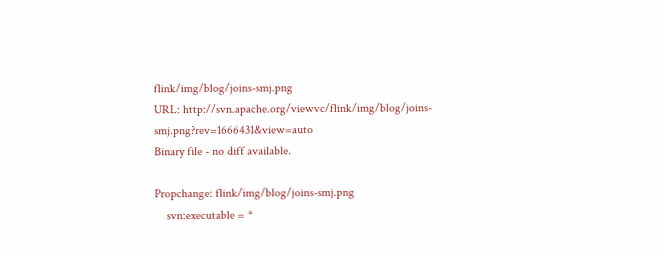flink/img/blog/joins-smj.png
URL: http://svn.apache.org/viewvc/flink/img/blog/joins-smj.png?rev=1666431&view=auto
Binary file - no diff available.

Propchange: flink/img/blog/joins-smj.png
    svn:executable = *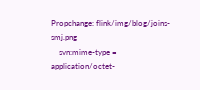Propchange: flink/img/blog/joins-smj.png
    svn:mime-type = application/octet-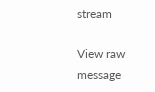stream

View raw message